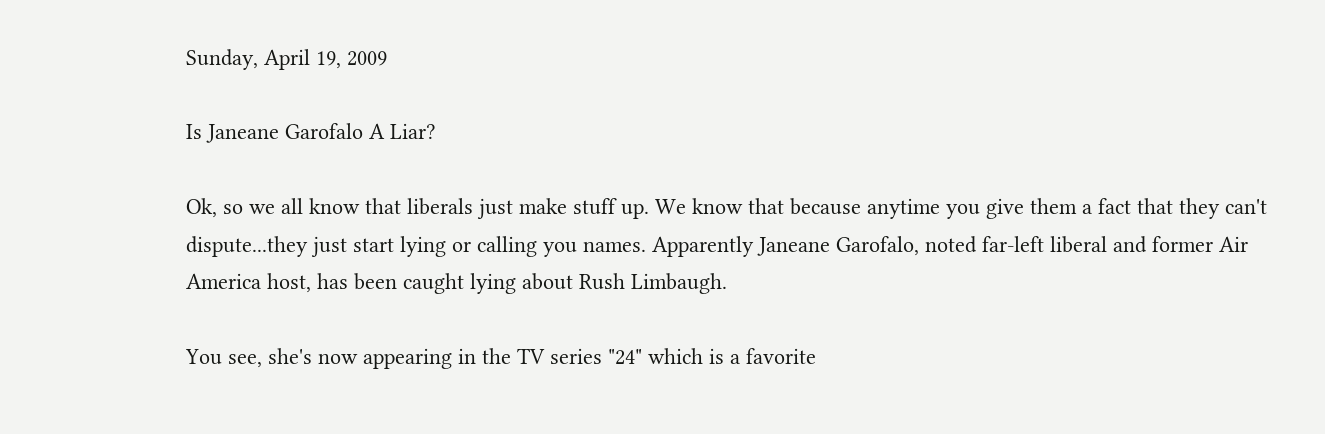Sunday, April 19, 2009

Is Janeane Garofalo A Liar?

Ok, so we all know that liberals just make stuff up. We know that because anytime you give them a fact that they can't dispute...they just start lying or calling you names. Apparently Janeane Garofalo, noted far-left liberal and former Air America host, has been caught lying about Rush Limbaugh.

You see, she's now appearing in the TV series "24" which is a favorite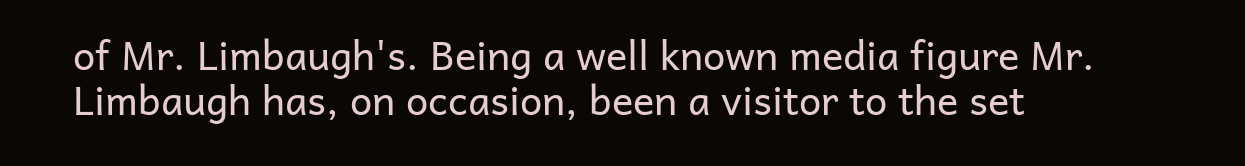of Mr. Limbaugh's. Being a well known media figure Mr. Limbaugh has, on occasion, been a visitor to the set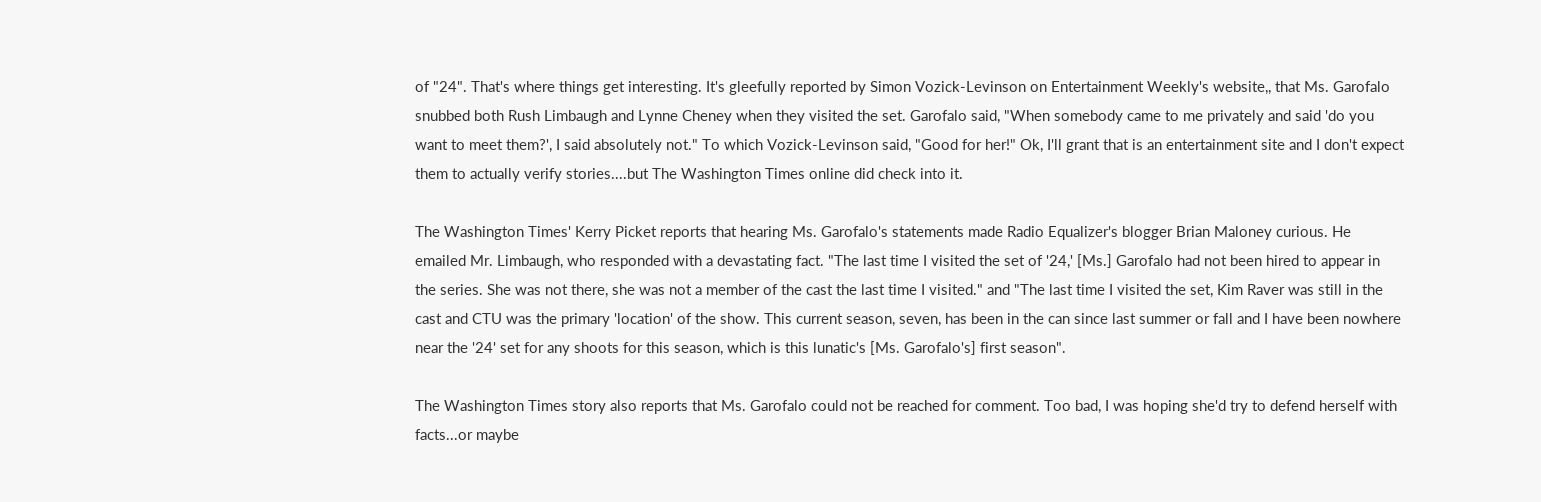of "24". That's where things get interesting. It's gleefully reported by Simon Vozick-Levinson on Entertainment Weekly's website,, that Ms. Garofalo snubbed both Rush Limbaugh and Lynne Cheney when they visited the set. Garofalo said, "When somebody came to me privately and said 'do you want to meet them?', I said absolutely not." To which Vozick-Levinson said, "Good for her!" Ok, I'll grant that is an entertainment site and I don't expect them to actually verify stories....but The Washington Times online did check into it.

The Washington Times' Kerry Picket reports that hearing Ms. Garofalo's statements made Radio Equalizer's blogger Brian Maloney curious. He emailed Mr. Limbaugh, who responded with a devastating fact. "The last time I visited the set of '24,' [Ms.] Garofalo had not been hired to appear in the series. She was not there, she was not a member of the cast the last time I visited." and "The last time I visited the set, Kim Raver was still in the cast and CTU was the primary 'location' of the show. This current season, seven, has been in the can since last summer or fall and I have been nowhere near the '24' set for any shoots for this season, which is this lunatic's [Ms. Garofalo's] first season".

The Washington Times story also reports that Ms. Garofalo could not be reached for comment. Too bad, I was hoping she'd try to defend herself with facts...or maybe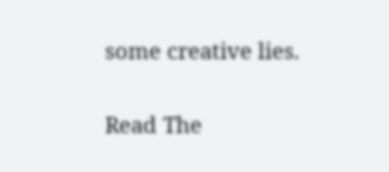some creative lies.

Read The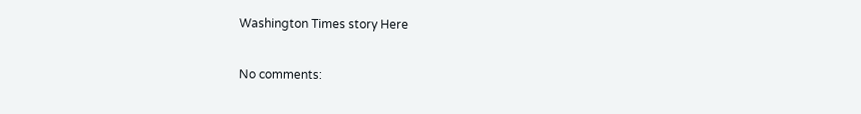Washington Times story Here

No comments: